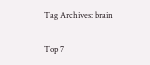Tag Archives: brain

Top 7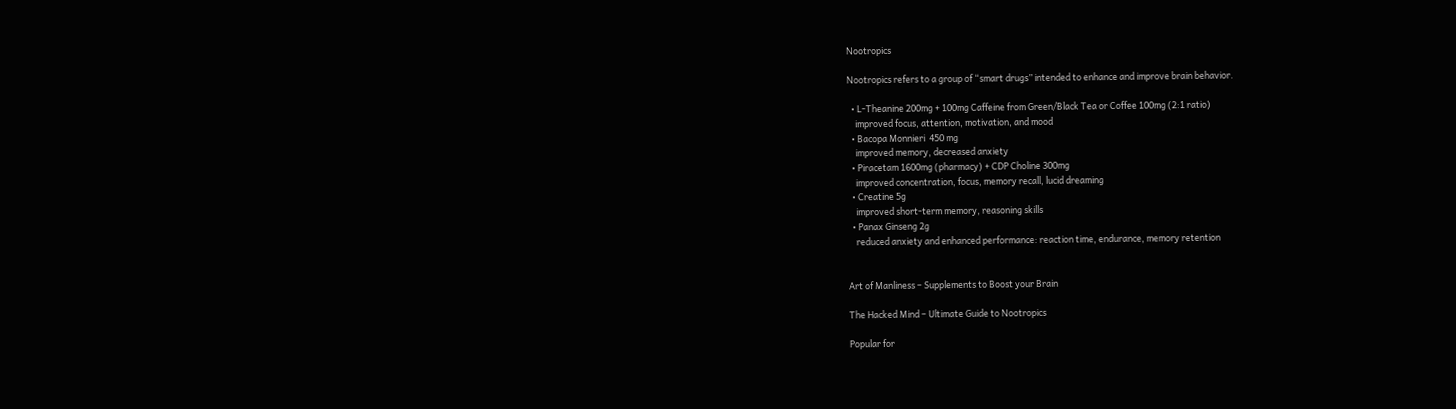Nootropics

Nootropics refers to a group of “smart drugs” intended to enhance and improve brain behavior.

  • L-Theanine 200mg + 100mg Caffeine from Green/Black Tea or Coffee 100mg (2:1 ratio)
    improved focus, attention, motivation, and mood
  • Bacopa Monnieri  450 mg
    improved memory, decreased anxiety
  • Piracetam 1600mg (pharmacy) + CDP Choline 300mg
    improved concentration, focus, memory recall, lucid dreaming
  • Creatine 5g
    improved short-term memory, reasoning skills
  • Panax Ginseng 2g
    reduced anxiety and enhanced performance: reaction time, endurance, memory retention


Art of Manliness – Supplements to Boost your Brain

The Hacked Mind – Ultimate Guide to Nootropics

Popular for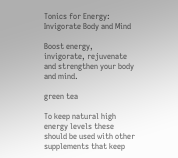Tonics for Energy: Invigorate Body and Mind

Boost energy, invigorate, rejuvenate and strengthen your body and mind.

green tea

To keep natural high energy levels these should be used with other supplements that keep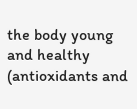the body young and healthy (antioxidants and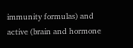immunity formulas) and active (brain and hormone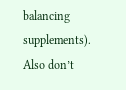balancing supplements). Also don’t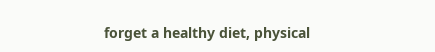forget a healthy diet, physical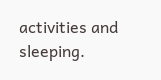activities and sleeping.